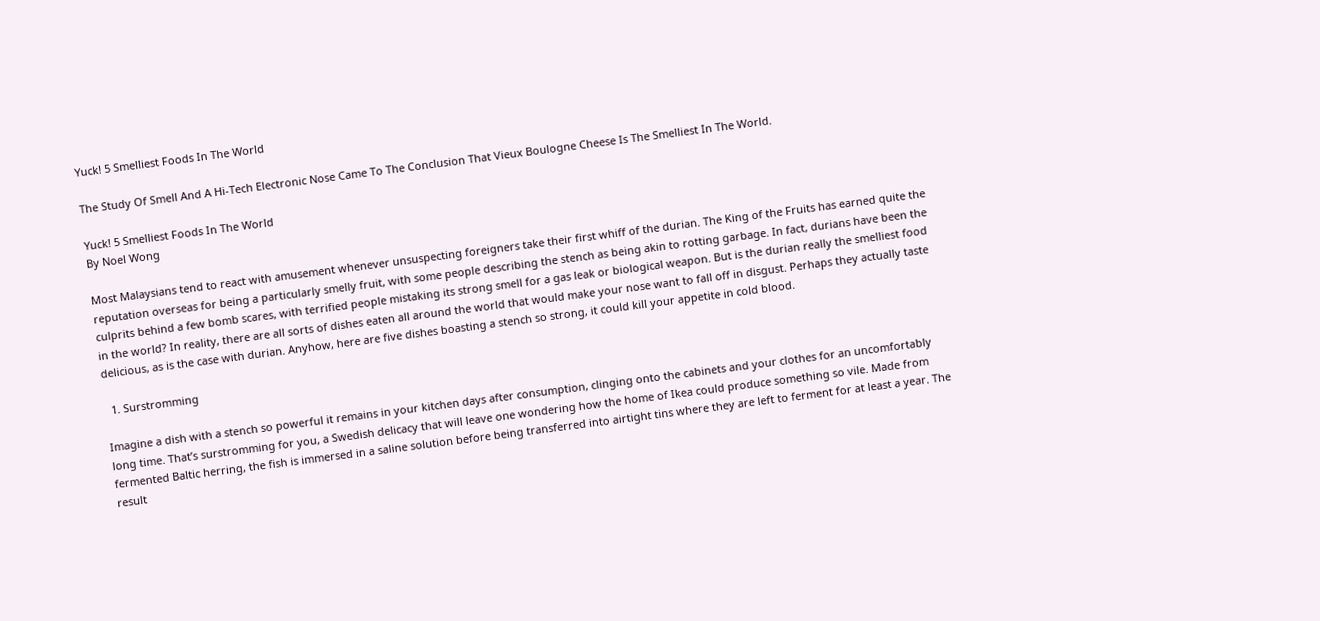Yuck! 5 Smelliest Foods In The World

The Study Of Smell And A Hi-Tech Electronic Nose Came To The Conclusion That Vieux Boulogne Cheese Is The Smelliest In The World.

Yuck! 5 Smelliest Foods In The World
By Noel Wong

Most Malaysians tend to react with amusement whenever unsuspecting foreigners take their first whiff of the durian. The King of the Fruits has earned quite the reputation overseas for being a particularly smelly fruit, with some people describing the stench as being akin to rotting garbage. In fact, durians have been the culprits behind a few bomb scares, with terrified people mistaking its strong smell for a gas leak or biological weapon. But is the durian really the smelliest food in the world? In reality, there are all sorts of dishes eaten all around the world that would make your nose want to fall off in disgust. Perhaps they actually taste delicious, as is the case with durian. Anyhow, here are five dishes boasting a stench so strong, it could kill your appetite in cold blood.

  1. Surstromming

Imagine a dish with a stench so powerful it remains in your kitchen days after consumption, clinging onto the cabinets and your clothes for an uncomfortably long time. That’s surstromming for you, a Swedish delicacy that will leave one wondering how the home of Ikea could produce something so vile. Made from fermented Baltic herring, the fish is immersed in a saline solution before being transferred into airtight tins where they are left to ferment for at least a year. The result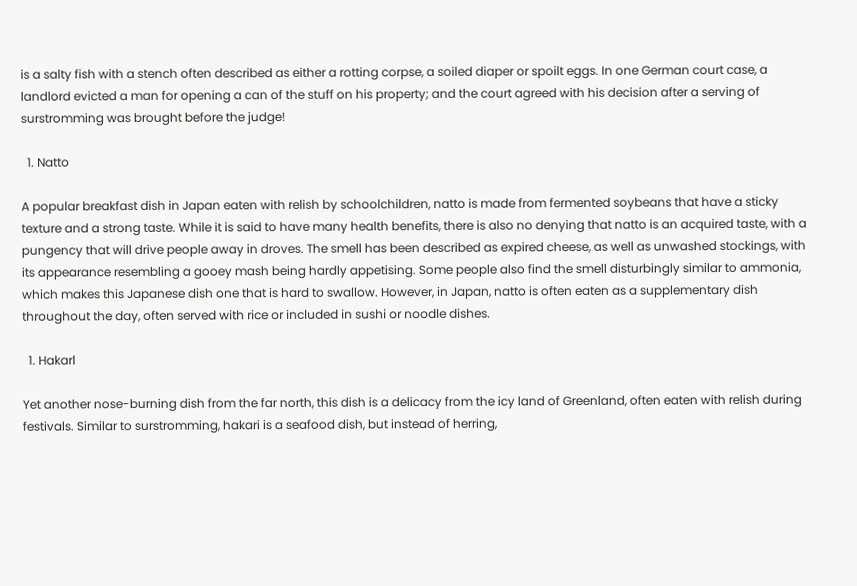is a salty fish with a stench often described as either a rotting corpse, a soiled diaper or spoilt eggs. In one German court case, a landlord evicted a man for opening a can of the stuff on his property; and the court agreed with his decision after a serving of surstromming was brought before the judge!

  1. Natto

A popular breakfast dish in Japan eaten with relish by schoolchildren, natto is made from fermented soybeans that have a sticky texture and a strong taste. While it is said to have many health benefits, there is also no denying that natto is an acquired taste, with a pungency that will drive people away in droves. The smell has been described as expired cheese, as well as unwashed stockings, with its appearance resembling a gooey mash being hardly appetising. Some people also find the smell disturbingly similar to ammonia, which makes this Japanese dish one that is hard to swallow. However, in Japan, natto is often eaten as a supplementary dish throughout the day, often served with rice or included in sushi or noodle dishes.

  1. Hakarl

Yet another nose-burning dish from the far north, this dish is a delicacy from the icy land of Greenland, often eaten with relish during festivals. Similar to surstromming, hakari is a seafood dish, but instead of herring,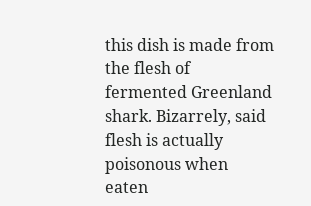this dish is made from the flesh of fermented Greenland shark. Bizarrely, said flesh is actually poisonous when eaten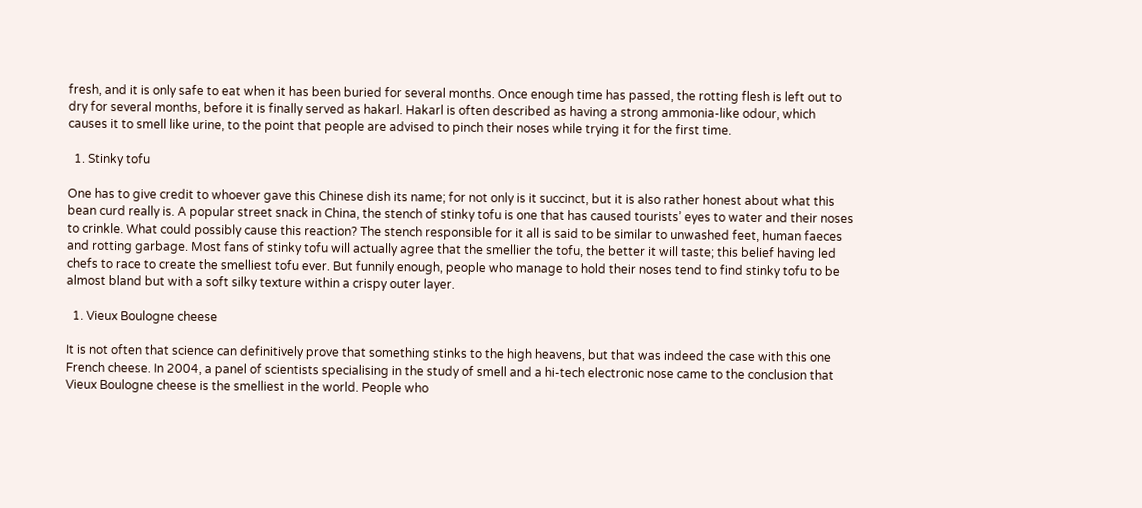fresh, and it is only safe to eat when it has been buried for several months. Once enough time has passed, the rotting flesh is left out to dry for several months, before it is finally served as hakarl. Hakarl is often described as having a strong ammonia-like odour, which causes it to smell like urine, to the point that people are advised to pinch their noses while trying it for the first time.

  1. Stinky tofu

One has to give credit to whoever gave this Chinese dish its name; for not only is it succinct, but it is also rather honest about what this bean curd really is. A popular street snack in China, the stench of stinky tofu is one that has caused tourists’ eyes to water and their noses to crinkle. What could possibly cause this reaction? The stench responsible for it all is said to be similar to unwashed feet, human faeces and rotting garbage. Most fans of stinky tofu will actually agree that the smellier the tofu, the better it will taste; this belief having led chefs to race to create the smelliest tofu ever. But funnily enough, people who manage to hold their noses tend to find stinky tofu to be almost bland but with a soft silky texture within a crispy outer layer.

  1. Vieux Boulogne cheese

It is not often that science can definitively prove that something stinks to the high heavens, but that was indeed the case with this one French cheese. In 2004, a panel of scientists specialising in the study of smell and a hi-tech electronic nose came to the conclusion that Vieux Boulogne cheese is the smelliest in the world. People who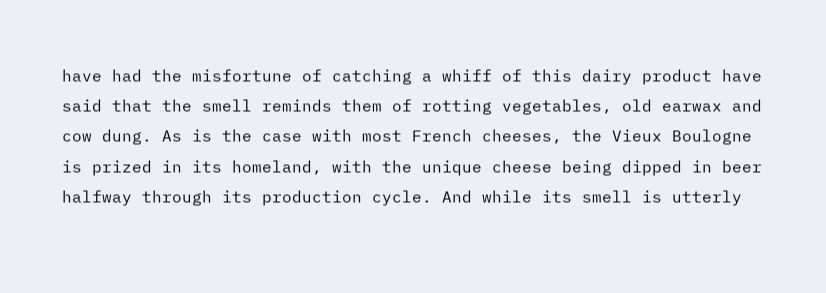have had the misfortune of catching a whiff of this dairy product have said that the smell reminds them of rotting vegetables, old earwax and cow dung. As is the case with most French cheeses, the Vieux Boulogne is prized in its homeland, with the unique cheese being dipped in beer halfway through its production cycle. And while its smell is utterly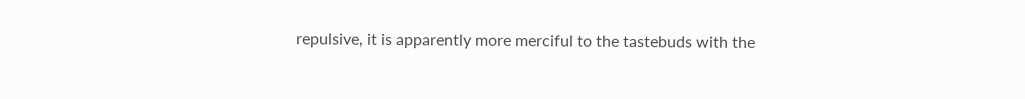repulsive, it is apparently more merciful to the tastebuds with the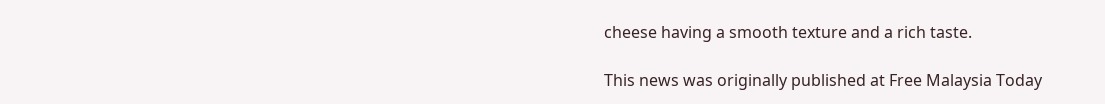cheese having a smooth texture and a rich taste.

This news was originally published at Free Malaysia Today